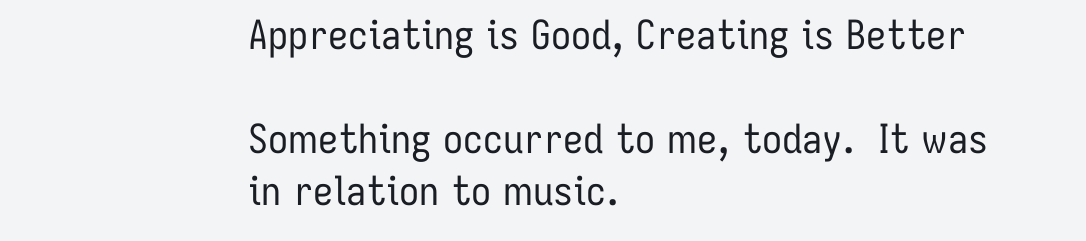Appreciating is Good, Creating is Better

Something occurred to me, today.  It was in relation to music.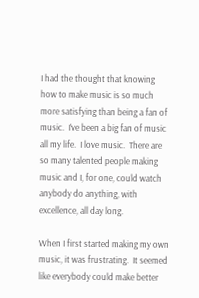I had the thought that knowing how to make music is so much more satisfying than being a fan of music.  I’ve been a big fan of music all my life.  I love music.  There are so many talented people making music and I, for one, could watch anybody do anything, with excellence, all day long.

When I first started making my own music, it was frustrating.  It seemed like everybody could make better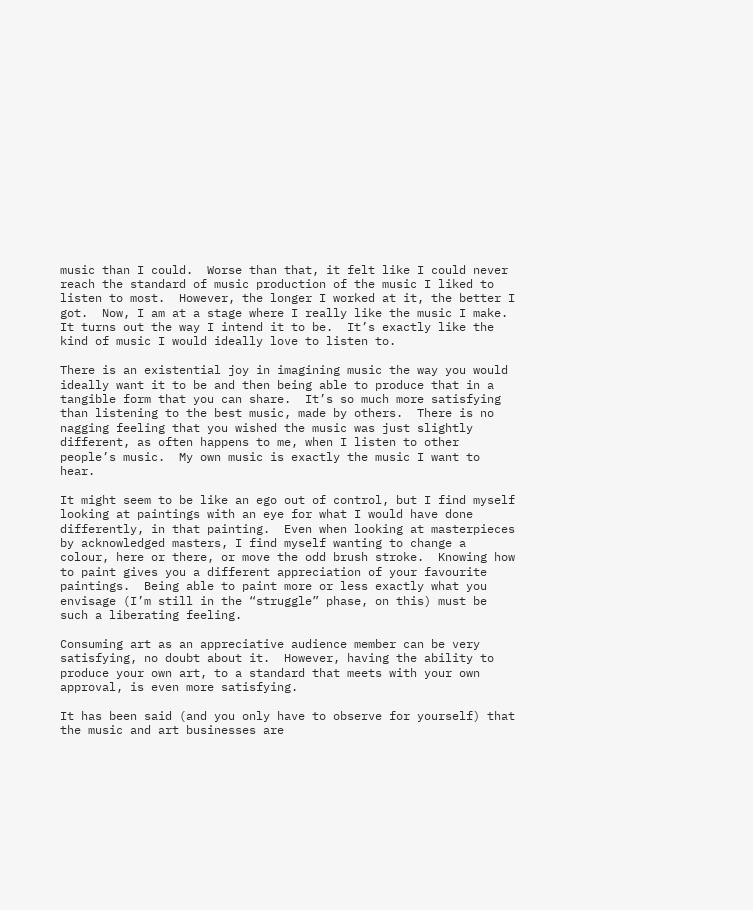music than I could.  Worse than that, it felt like I could never reach the standard of music production of the music I liked to listen to most.  However, the longer I worked at it, the better I got.  Now, I am at a stage where I really like the music I make.  It turns out the way I intend it to be.  It’s exactly like the kind of music I would ideally love to listen to.

There is an existential joy in imagining music the way you would ideally want it to be and then being able to produce that in a tangible form that you can share.  It’s so much more satisfying than listening to the best music, made by others.  There is no nagging feeling that you wished the music was just slightly different, as often happens to me, when I listen to other people’s music.  My own music is exactly the music I want to hear.

It might seem to be like an ego out of control, but I find myself looking at paintings with an eye for what I would have done differently, in that painting.  Even when looking at masterpieces by acknowledged masters, I find myself wanting to change a colour, here or there, or move the odd brush stroke.  Knowing how to paint gives you a different appreciation of your favourite paintings.  Being able to paint more or less exactly what you envisage (I’m still in the “struggle” phase, on this) must be such a liberating feeling.

Consuming art as an appreciative audience member can be very satisfying, no doubt about it.  However, having the ability to produce your own art, to a standard that meets with your own approval, is even more satisfying.

It has been said (and you only have to observe for yourself) that the music and art businesses are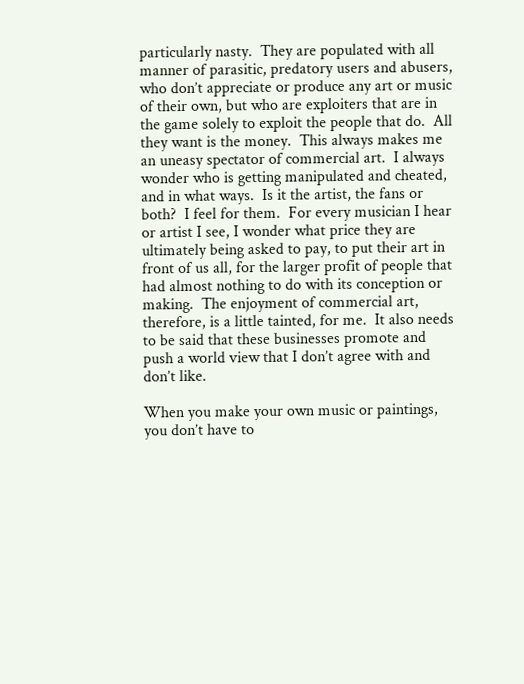particularly nasty.  They are populated with all manner of parasitic, predatory users and abusers, who don’t appreciate or produce any art or music of their own, but who are exploiters that are in the game solely to exploit the people that do.  All they want is the money.  This always makes me an uneasy spectator of commercial art.  I always wonder who is getting manipulated and cheated, and in what ways.  Is it the artist, the fans or both?  I feel for them.  For every musician I hear or artist I see, I wonder what price they are ultimately being asked to pay, to put their art in front of us all, for the larger profit of people that had almost nothing to do with its conception or making.  The enjoyment of commercial art, therefore, is a little tainted, for me.  It also needs to be said that these businesses promote and push a world view that I don’t agree with and don’t like.

When you make your own music or paintings, you don’t have to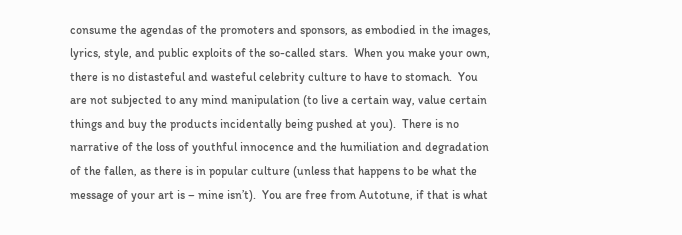consume the agendas of the promoters and sponsors, as embodied in the images, lyrics, style, and public exploits of the so-called stars.  When you make your own, there is no distasteful and wasteful celebrity culture to have to stomach.  You are not subjected to any mind manipulation (to live a certain way, value certain things and buy the products incidentally being pushed at you).  There is no narrative of the loss of youthful innocence and the humiliation and degradation of the fallen, as there is in popular culture (unless that happens to be what the message of your art is – mine isn’t).  You are free from Autotune, if that is what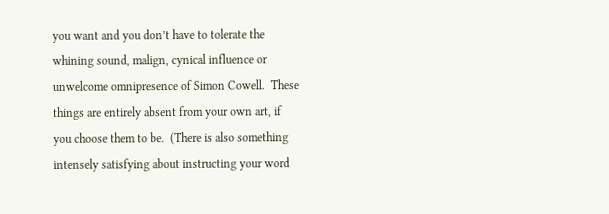you want and you don’t have to tolerate the whining sound, malign, cynical influence or unwelcome omnipresence of Simon Cowell.  These things are entirely absent from your own art, if you choose them to be.  (There is also something intensely satisfying about instructing your word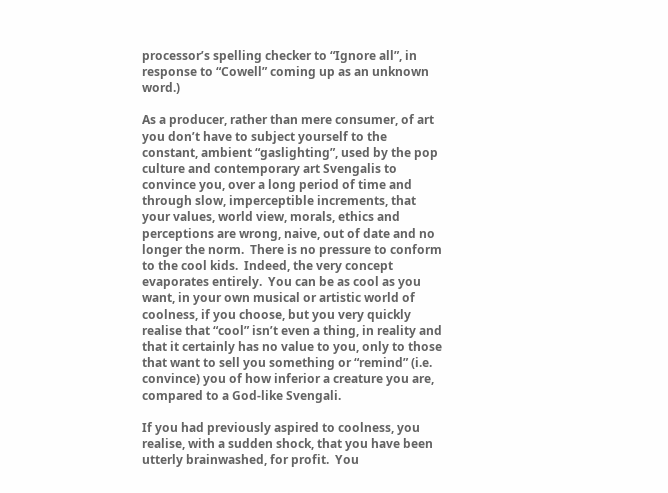processor’s spelling checker to “Ignore all”, in response to “Cowell” coming up as an unknown word.)

As a producer, rather than mere consumer, of art you don’t have to subject yourself to the constant, ambient “gaslighting”, used by the pop culture and contemporary art Svengalis to convince you, over a long period of time and through slow, imperceptible increments, that your values, world view, morals, ethics and perceptions are wrong, naive, out of date and no longer the norm.  There is no pressure to conform to the cool kids.  Indeed, the very concept evaporates entirely.  You can be as cool as you want, in your own musical or artistic world of coolness, if you choose, but you very quickly realise that “cool” isn’t even a thing, in reality and that it certainly has no value to you, only to those that want to sell you something or “remind” (i.e. convince) you of how inferior a creature you are, compared to a God-like Svengali.

If you had previously aspired to coolness, you realise, with a sudden shock, that you have been utterly brainwashed, for profit.  You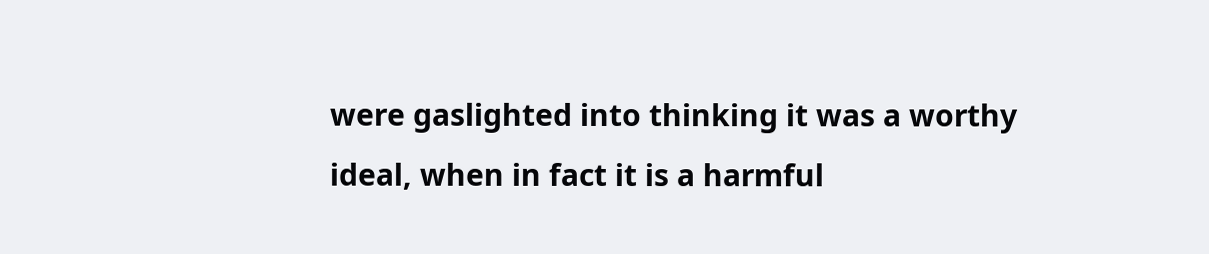were gaslighted into thinking it was a worthy ideal, when in fact it is a harmful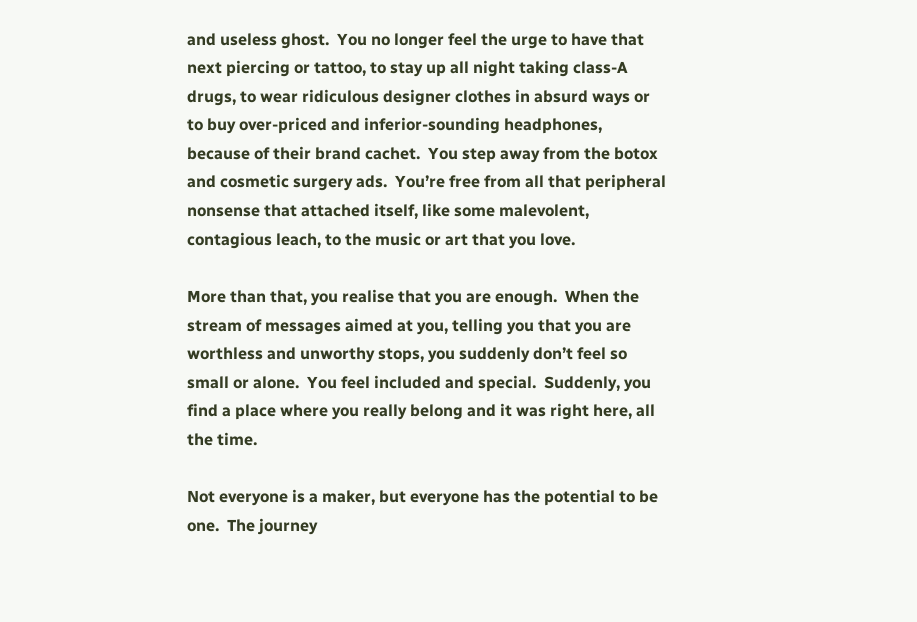and useless ghost.  You no longer feel the urge to have that next piercing or tattoo, to stay up all night taking class-A drugs, to wear ridiculous designer clothes in absurd ways or to buy over-priced and inferior-sounding headphones, because of their brand cachet.  You step away from the botox and cosmetic surgery ads.  You’re free from all that peripheral nonsense that attached itself, like some malevolent, contagious leach, to the music or art that you love.

More than that, you realise that you are enough.  When the stream of messages aimed at you, telling you that you are worthless and unworthy stops, you suddenly don’t feel so small or alone.  You feel included and special.  Suddenly, you find a place where you really belong and it was right here, all the time.

Not everyone is a maker, but everyone has the potential to be one.  The journey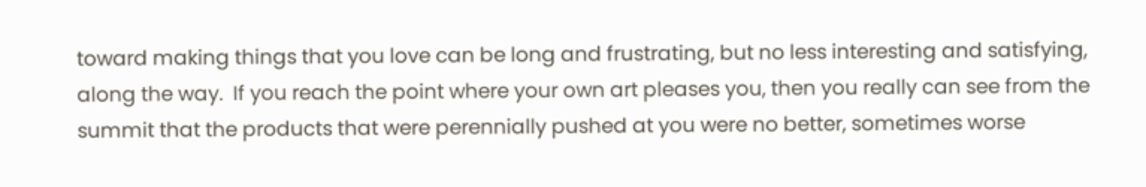toward making things that you love can be long and frustrating, but no less interesting and satisfying, along the way.  If you reach the point where your own art pleases you, then you really can see from the summit that the products that were perennially pushed at you were no better, sometimes worse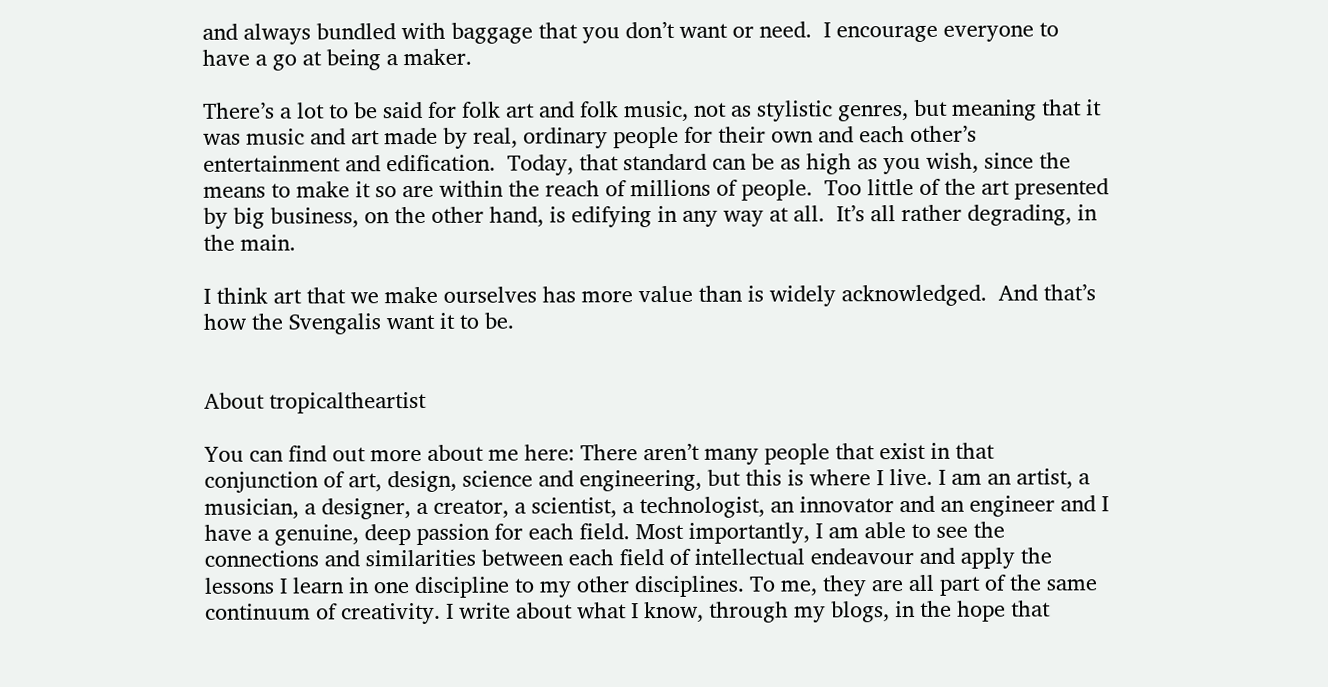and always bundled with baggage that you don’t want or need.  I encourage everyone to have a go at being a maker.

There’s a lot to be said for folk art and folk music, not as stylistic genres, but meaning that it was music and art made by real, ordinary people for their own and each other’s entertainment and edification.  Today, that standard can be as high as you wish, since the means to make it so are within the reach of millions of people.  Too little of the art presented by big business, on the other hand, is edifying in any way at all.  It’s all rather degrading, in the main.

I think art that we make ourselves has more value than is widely acknowledged.  And that’s how the Svengalis want it to be.


About tropicaltheartist

You can find out more about me here: There aren’t many people that exist in that conjunction of art, design, science and engineering, but this is where I live. I am an artist, a musician, a designer, a creator, a scientist, a technologist, an innovator and an engineer and I have a genuine, deep passion for each field. Most importantly, I am able to see the connections and similarities between each field of intellectual endeavour and apply the lessons I learn in one discipline to my other disciplines. To me, they are all part of the same continuum of creativity. I write about what I know, through my blogs, in the hope that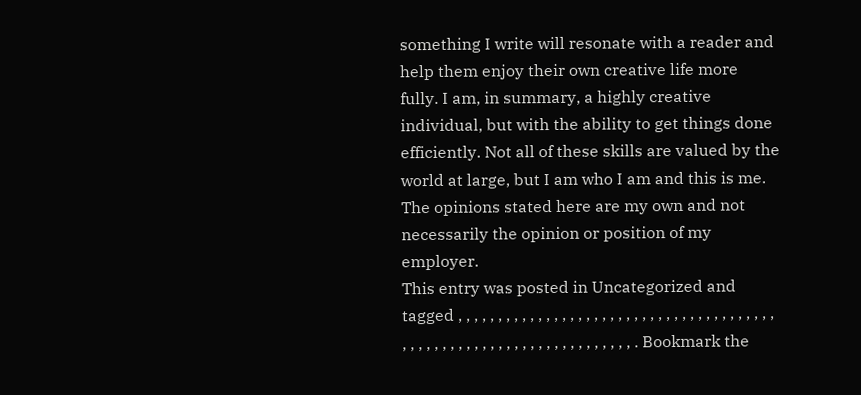something I write will resonate with a reader and help them enjoy their own creative life more fully. I am, in summary, a highly creative individual, but with the ability to get things done efficiently. Not all of these skills are valued by the world at large, but I am who I am and this is me. The opinions stated here are my own and not necessarily the opinion or position of my employer.
This entry was posted in Uncategorized and tagged , , , , , , , , , , , , , , , , , , , , , , , , , , , , , , , , , , , , , , , , , , , , , , , , , , , , , , , , , , , , , , , , , , , , , . Bookmark the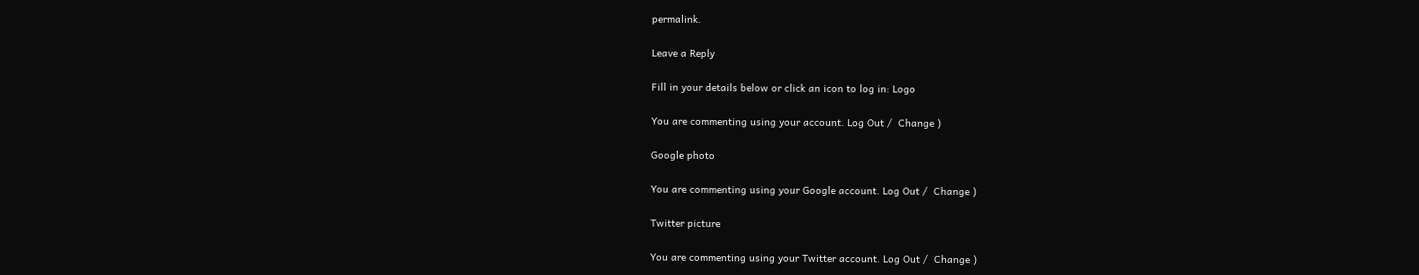permalink.

Leave a Reply

Fill in your details below or click an icon to log in: Logo

You are commenting using your account. Log Out /  Change )

Google photo

You are commenting using your Google account. Log Out /  Change )

Twitter picture

You are commenting using your Twitter account. Log Out /  Change )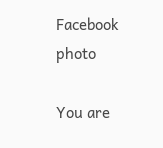Facebook photo

You are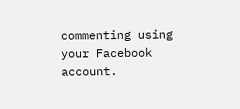commenting using your Facebook account.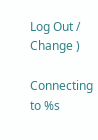Log Out /  Change )

Connecting to %s